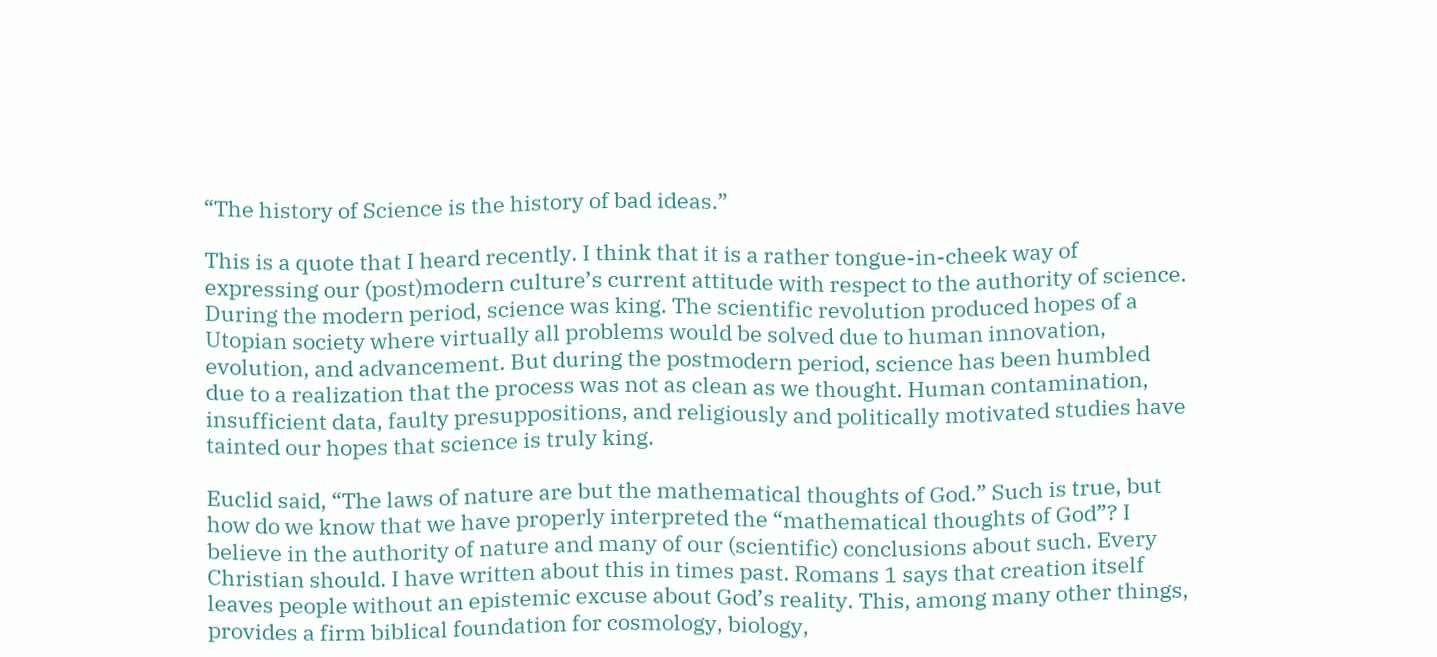“The history of Science is the history of bad ideas.”

This is a quote that I heard recently. I think that it is a rather tongue-in-cheek way of expressing our (post)modern culture’s current attitude with respect to the authority of science. During the modern period, science was king. The scientific revolution produced hopes of a Utopian society where virtually all problems would be solved due to human innovation, evolution, and advancement. But during the postmodern period, science has been humbled due to a realization that the process was not as clean as we thought. Human contamination, insufficient data, faulty presuppositions, and religiously and politically motivated studies have tainted our hopes that science is truly king.

Euclid said, “The laws of nature are but the mathematical thoughts of God.” Such is true, but how do we know that we have properly interpreted the “mathematical thoughts of God”? I believe in the authority of nature and many of our (scientific) conclusions about such. Every Christian should. I have written about this in times past. Romans 1 says that creation itself leaves people without an epistemic excuse about God’s reality. This, among many other things, provides a firm biblical foundation for cosmology, biology,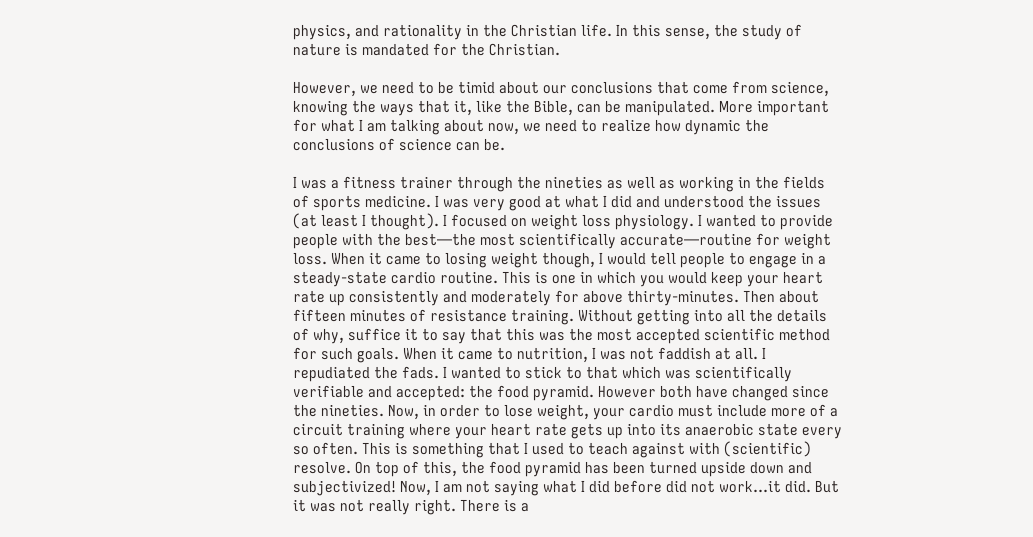physics, and rationality in the Christian life. In this sense, the study of nature is mandated for the Christian.

However, we need to be timid about our conclusions that come from science, knowing the ways that it, like the Bible, can be manipulated. More important for what I am talking about now, we need to realize how dynamic the conclusions of science can be.

I was a fitness trainer through the nineties as well as working in the fields of sports medicine. I was very good at what I did and understood the issues (at least I thought). I focused on weight loss physiology. I wanted to provide people with the best—the most scientifically accurate—routine for weight loss. When it came to losing weight though, I would tell people to engage in a steady-state cardio routine. This is one in which you would keep your heart rate up consistently and moderately for above thirty-minutes. Then about fifteen minutes of resistance training. Without getting into all the details of why, suffice it to say that this was the most accepted scientific method for such goals. When it came to nutrition, I was not faddish at all. I repudiated the fads. I wanted to stick to that which was scientifically verifiable and accepted: the food pyramid. However both have changed since the nineties. Now, in order to lose weight, your cardio must include more of a circuit training where your heart rate gets up into its anaerobic state every so often. This is something that I used to teach against with (scientific) resolve. On top of this, the food pyramid has been turned upside down and subjectivized! Now, I am not saying what I did before did not work…it did. But it was not really right. There is a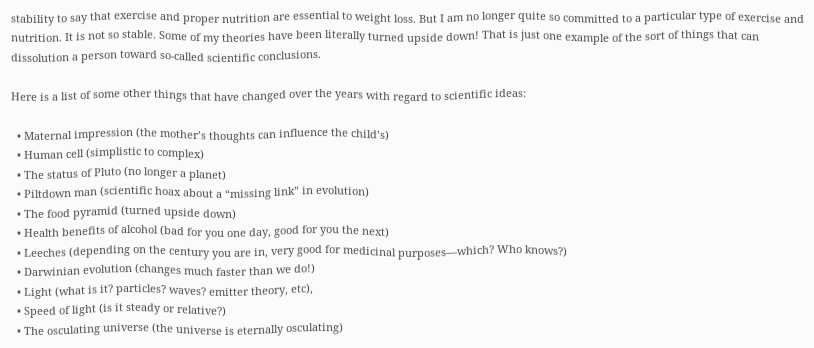stability to say that exercise and proper nutrition are essential to weight loss. But I am no longer quite so committed to a particular type of exercise and nutrition. It is not so stable. Some of my theories have been literally turned upside down! That is just one example of the sort of things that can dissolution a person toward so-called scientific conclusions.

Here is a list of some other things that have changed over the years with regard to scientific ideas:

  • Maternal impression (the mother’s thoughts can influence the child’s)
  • Human cell (simplistic to complex)
  • The status of Pluto (no longer a planet)
  • Piltdown man (scientific hoax about a “missing link” in evolution)
  • The food pyramid (turned upside down)
  • Health benefits of alcohol (bad for you one day, good for you the next)
  • Leeches (depending on the century you are in, very good for medicinal purposes—which? Who knows?)
  • Darwinian evolution (changes much faster than we do!)
  • Light (what is it? particles? waves? emitter theory, etc),
  • Speed of light (is it steady or relative?)
  • The osculating universe (the universe is eternally osculating)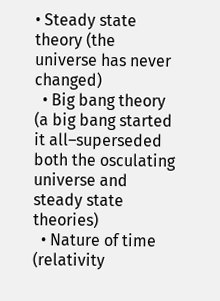• Steady state theory (the universe has never changed)
  • Big bang theory (a big bang started it all–superseded both the osculating universe and steady state theories)
  • Nature of time (relativity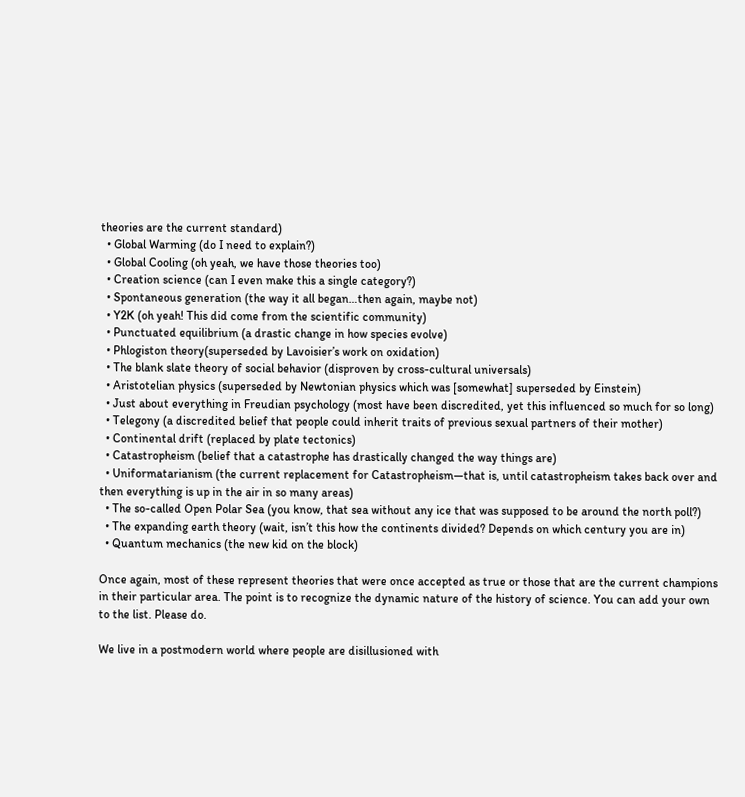theories are the current standard)
  • Global Warming (do I need to explain?)
  • Global Cooling (oh yeah, we have those theories too)
  • Creation science (can I even make this a single category?)
  • Spontaneous generation (the way it all began…then again, maybe not)
  • Y2K (oh yeah! This did come from the scientific community)
  • Punctuated equilibrium (a drastic change in how species evolve)
  • Phlogiston theory(superseded by Lavoisier’s work on oxidation)
  • The blank slate theory of social behavior (disproven by cross-cultural universals)
  • Aristotelian physics (superseded by Newtonian physics which was [somewhat] superseded by Einstein)
  • Just about everything in Freudian psychology (most have been discredited, yet this influenced so much for so long)
  • Telegony (a discredited belief that people could inherit traits of previous sexual partners of their mother)
  • Continental drift (replaced by plate tectonics)
  • Catastropheism (belief that a catastrophe has drastically changed the way things are)
  • Uniformatarianism (the current replacement for Catastropheism—that is, until catastropheism takes back over and then everything is up in the air in so many areas)
  • The so-called Open Polar Sea (you know, that sea without any ice that was supposed to be around the north poll?)
  • The expanding earth theory (wait, isn’t this how the continents divided? Depends on which century you are in)
  • Quantum mechanics (the new kid on the block)

Once again, most of these represent theories that were once accepted as true or those that are the current champions in their particular area. The point is to recognize the dynamic nature of the history of science. You can add your own to the list. Please do.

We live in a postmodern world where people are disillusioned with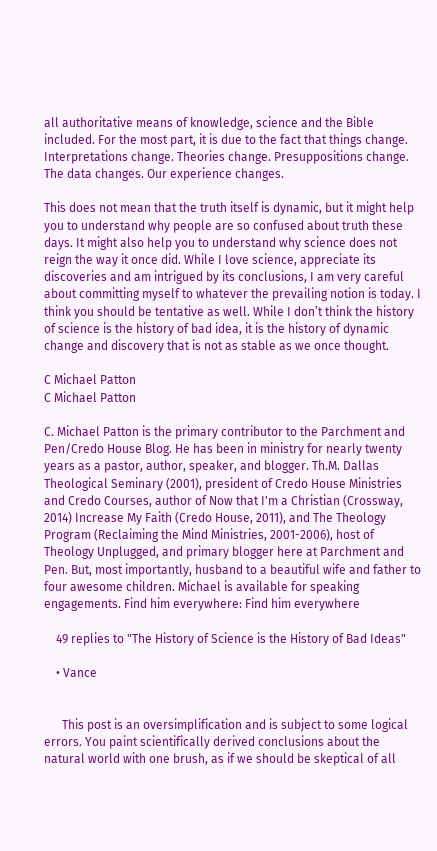all authoritative means of knowledge, science and the Bible included. For the most part, it is due to the fact that things change. Interpretations change. Theories change. Presuppositions change. The data changes. Our experience changes.

This does not mean that the truth itself is dynamic, but it might help you to understand why people are so confused about truth these days. It might also help you to understand why science does not reign the way it once did. While I love science, appreciate its discoveries and am intrigued by its conclusions, I am very careful about committing myself to whatever the prevailing notion is today. I think you should be tentative as well. While I don’t think the history of science is the history of bad idea, it is the history of dynamic change and discovery that is not as stable as we once thought.

C Michael Patton
C Michael Patton

C. Michael Patton is the primary contributor to the Parchment and Pen/Credo House Blog. He has been in ministry for nearly twenty years as a pastor, author, speaker, and blogger. Th.M. Dallas Theological Seminary (2001), president of Credo House Ministries and Credo Courses, author of Now that I'm a Christian (Crossway, 2014) Increase My Faith (Credo House, 2011), and The Theology Program (Reclaiming the Mind Ministries, 2001-2006), host of Theology Unplugged, and primary blogger here at Parchment and Pen. But, most importantly, husband to a beautiful wife and father to four awesome children. Michael is available for speaking engagements. Find him everywhere: Find him everywhere

    49 replies to "The History of Science is the History of Bad Ideas"

    • Vance


      This post is an oversimplification and is subject to some logical errors. You paint scientifically derived conclusions about the natural world with one brush, as if we should be skeptical of all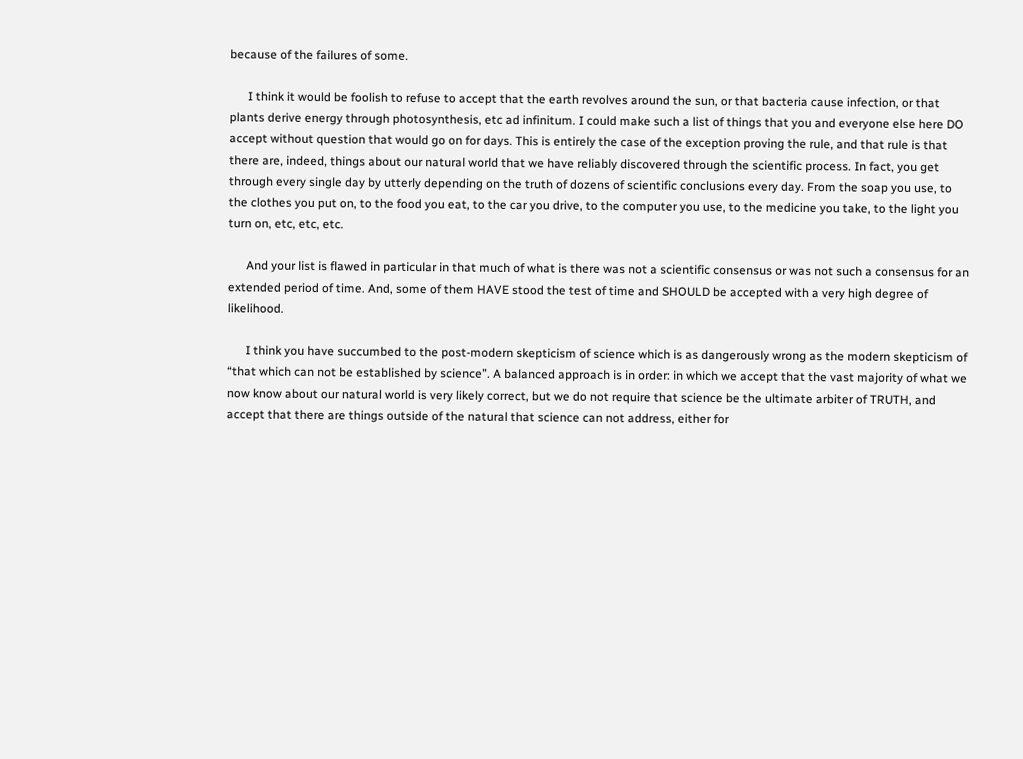because of the failures of some.

      I think it would be foolish to refuse to accept that the earth revolves around the sun, or that bacteria cause infection, or that plants derive energy through photosynthesis, etc ad infinitum. I could make such a list of things that you and everyone else here DO accept without question that would go on for days. This is entirely the case of the exception proving the rule, and that rule is that there are, indeed, things about our natural world that we have reliably discovered through the scientific process. In fact, you get through every single day by utterly depending on the truth of dozens of scientific conclusions every day. From the soap you use, to the clothes you put on, to the food you eat, to the car you drive, to the computer you use, to the medicine you take, to the light you turn on, etc, etc, etc.

      And your list is flawed in particular in that much of what is there was not a scientific consensus or was not such a consensus for an extended period of time. And, some of them HAVE stood the test of time and SHOULD be accepted with a very high degree of likelihood.

      I think you have succumbed to the post-modern skepticism of science which is as dangerously wrong as the modern skepticism of “that which can not be established by science”. A balanced approach is in order: in which we accept that the vast majority of what we now know about our natural world is very likely correct, but we do not require that science be the ultimate arbiter of TRUTH, and accept that there are things outside of the natural that science can not address, either for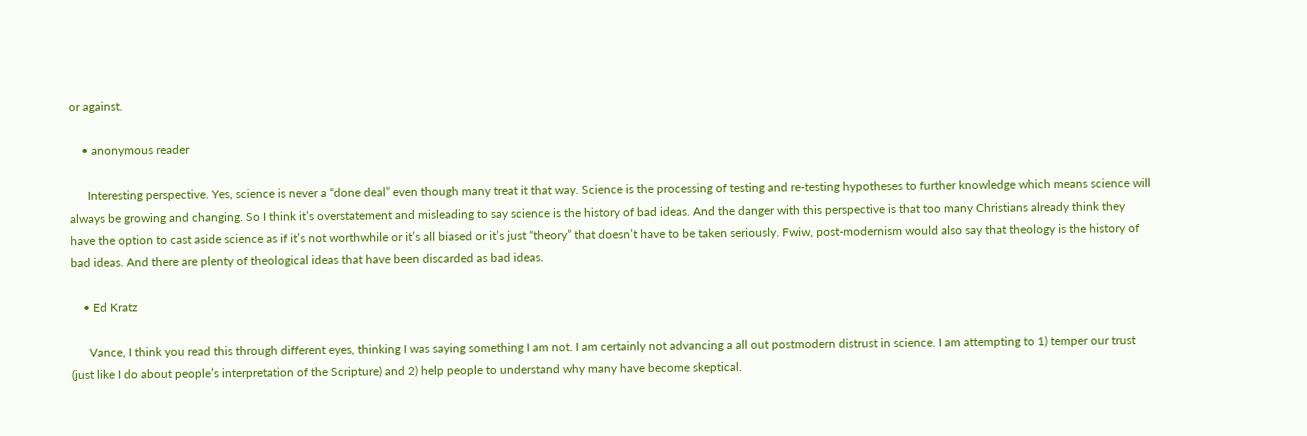or against.

    • anonymous reader

      Interesting perspective. Yes, science is never a “done deal” even though many treat it that way. Science is the processing of testing and re-testing hypotheses to further knowledge which means science will always be growing and changing. So I think it’s overstatement and misleading to say science is the history of bad ideas. And the danger with this perspective is that too many Christians already think they have the option to cast aside science as if it’s not worthwhile or it’s all biased or it’s just “theory” that doesn’t have to be taken seriously. Fwiw, post-modernism would also say that theology is the history of bad ideas. And there are plenty of theological ideas that have been discarded as bad ideas.

    • Ed Kratz

      Vance, I think you read this through different eyes, thinking I was saying something I am not. I am certainly not advancing a all out postmodern distrust in science. I am attempting to 1) temper our trust (just like I do about people’s interpretation of the Scripture) and 2) help people to understand why many have become skeptical.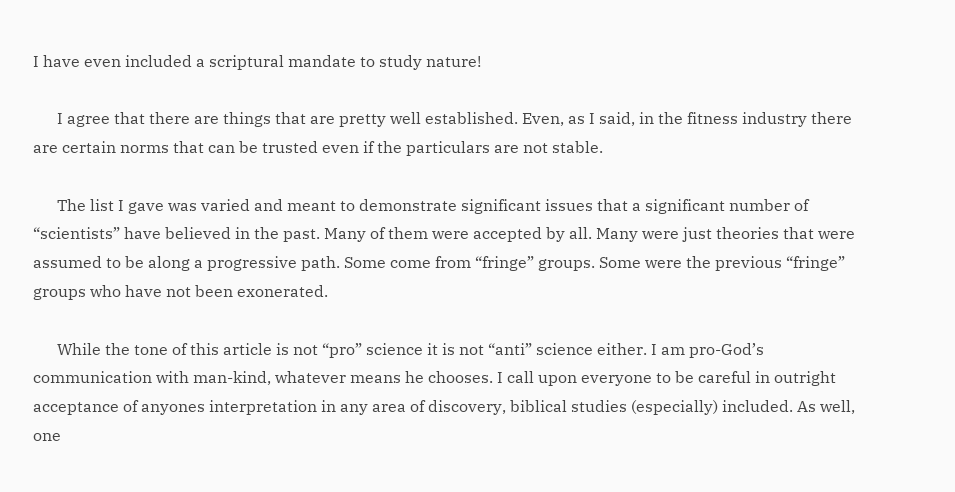I have even included a scriptural mandate to study nature!

      I agree that there are things that are pretty well established. Even, as I said, in the fitness industry there are certain norms that can be trusted even if the particulars are not stable.

      The list I gave was varied and meant to demonstrate significant issues that a significant number of “scientists” have believed in the past. Many of them were accepted by all. Many were just theories that were assumed to be along a progressive path. Some come from “fringe” groups. Some were the previous “fringe” groups who have not been exonerated.

      While the tone of this article is not “pro” science it is not “anti” science either. I am pro-God’s communication with man-kind, whatever means he chooses. I call upon everyone to be careful in outright acceptance of anyones interpretation in any area of discovery, biblical studies (especially) included. As well, one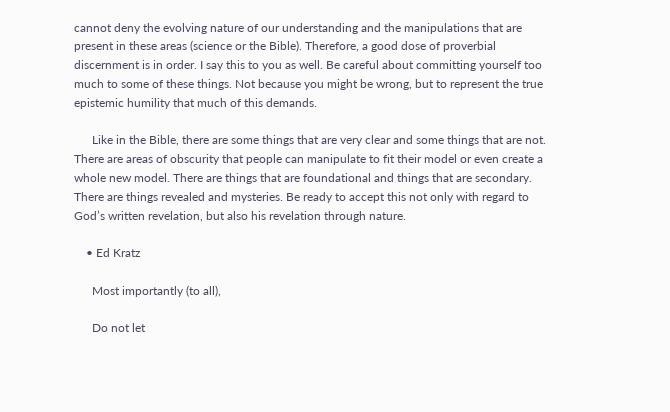cannot deny the evolving nature of our understanding and the manipulations that are present in these areas (science or the Bible). Therefore, a good dose of proverbial discernment is in order. I say this to you as well. Be careful about committing yourself too much to some of these things. Not because you might be wrong, but to represent the true epistemic humility that much of this demands.

      Like in the Bible, there are some things that are very clear and some things that are not. There are areas of obscurity that people can manipulate to fit their model or even create a whole new model. There are things that are foundational and things that are secondary. There are things revealed and mysteries. Be ready to accept this not only with regard to God’s written revelation, but also his revelation through nature.

    • Ed Kratz

      Most importantly (to all),

      Do not let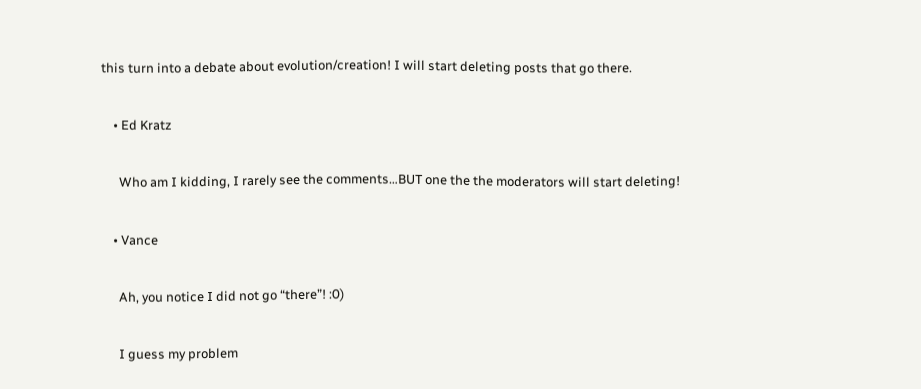this turn into a debate about evolution/creation! I will start deleting posts that go there.

    • Ed Kratz

      Who am I kidding, I rarely see the comments…BUT one the the moderators will start deleting!

    • Vance

      Ah, you notice I did not go “there”! :0)

      I guess my problem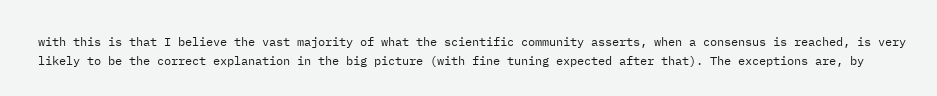with this is that I believe the vast majority of what the scientific community asserts, when a consensus is reached, is very likely to be the correct explanation in the big picture (with fine tuning expected after that). The exceptions are, by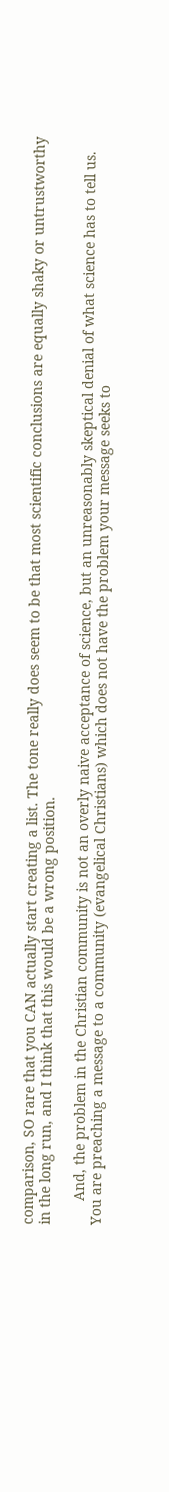comparison, SO rare that you CAN actually start creating a list. The tone really does seem to be that most scientific conclusions are equally shaky or untrustworthy in the long run, and I think that this would be a wrong position.

      And, the problem in the Christian community is not an overly naive acceptance of science, but an unreasonably skeptical denial of what science has to tell us. You are preaching a message to a community (evangelical Christians) which does not have the problem your message seeks to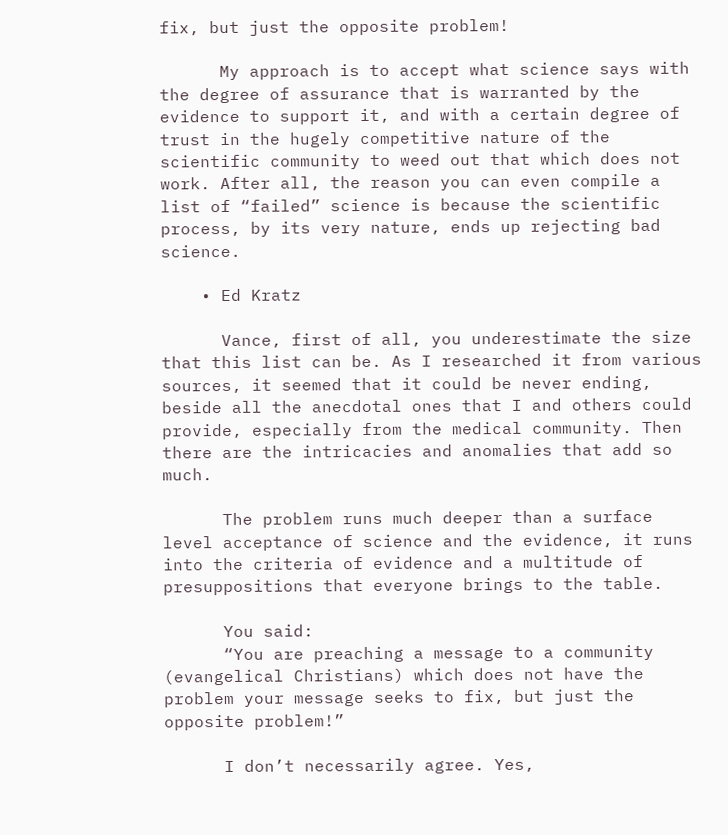fix, but just the opposite problem!

      My approach is to accept what science says with the degree of assurance that is warranted by the evidence to support it, and with a certain degree of trust in the hugely competitive nature of the scientific community to weed out that which does not work. After all, the reason you can even compile a list of “failed” science is because the scientific process, by its very nature, ends up rejecting bad science.

    • Ed Kratz

      Vance, first of all, you underestimate the size that this list can be. As I researched it from various sources, it seemed that it could be never ending, beside all the anecdotal ones that I and others could provide, especially from the medical community. Then there are the intricacies and anomalies that add so much.

      The problem runs much deeper than a surface level acceptance of science and the evidence, it runs into the criteria of evidence and a multitude of presuppositions that everyone brings to the table.

      You said:
      “You are preaching a message to a community (evangelical Christians) which does not have the problem your message seeks to fix, but just the opposite problem!”

      I don’t necessarily agree. Yes,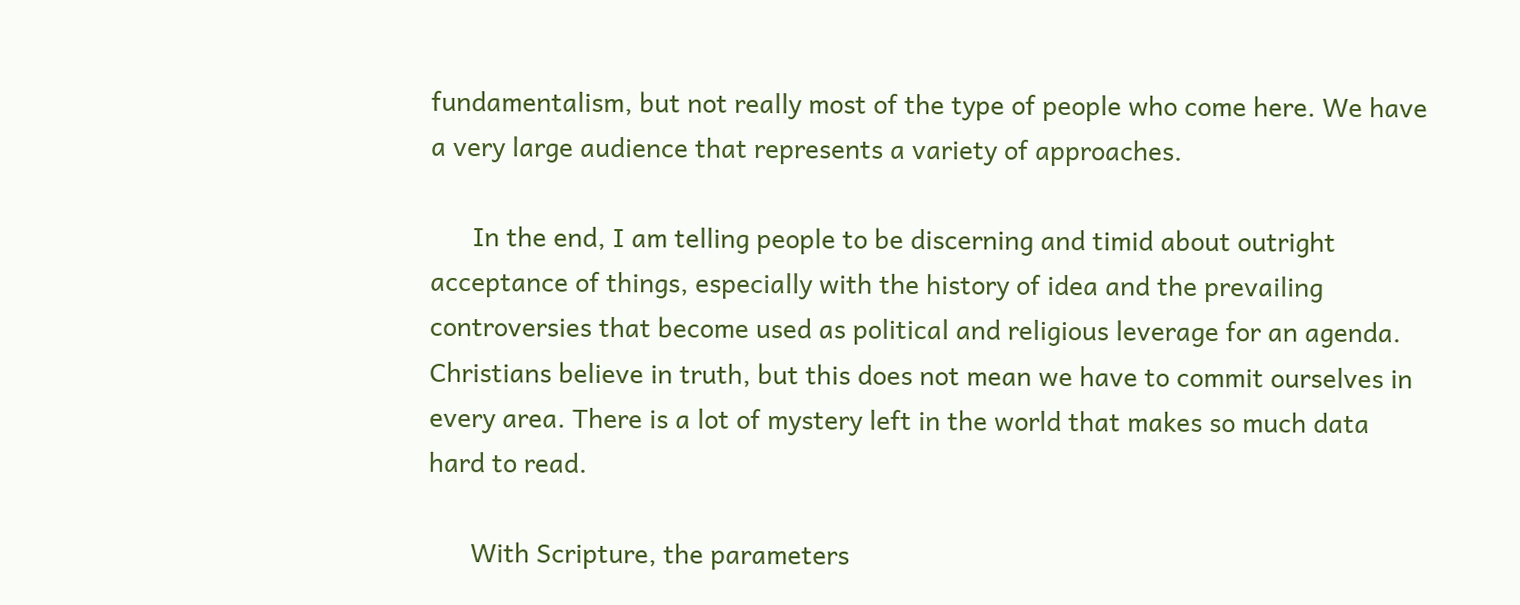fundamentalism, but not really most of the type of people who come here. We have a very large audience that represents a variety of approaches.

      In the end, I am telling people to be discerning and timid about outright acceptance of things, especially with the history of idea and the prevailing controversies that become used as political and religious leverage for an agenda. Christians believe in truth, but this does not mean we have to commit ourselves in every area. There is a lot of mystery left in the world that makes so much data hard to read.

      With Scripture, the parameters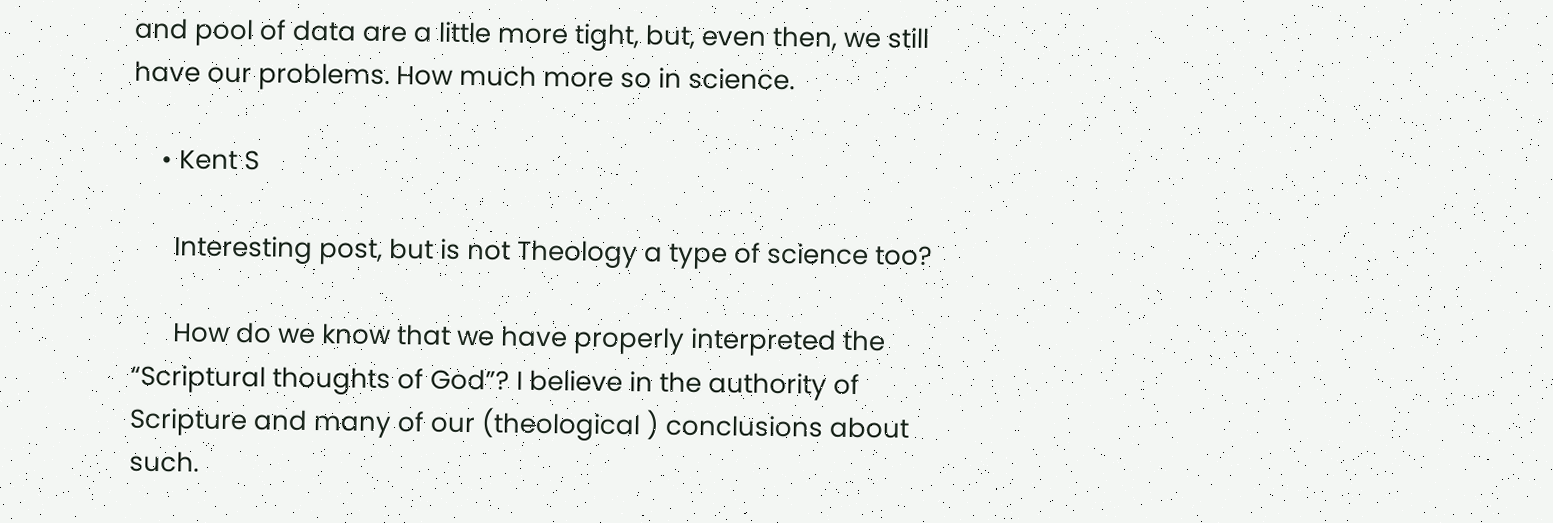and pool of data are a little more tight, but, even then, we still have our problems. How much more so in science.

    • Kent S

      Interesting post, but is not Theology a type of science too?

      How do we know that we have properly interpreted the “Scriptural thoughts of God”? I believe in the authority of Scripture and many of our (theological ) conclusions about such.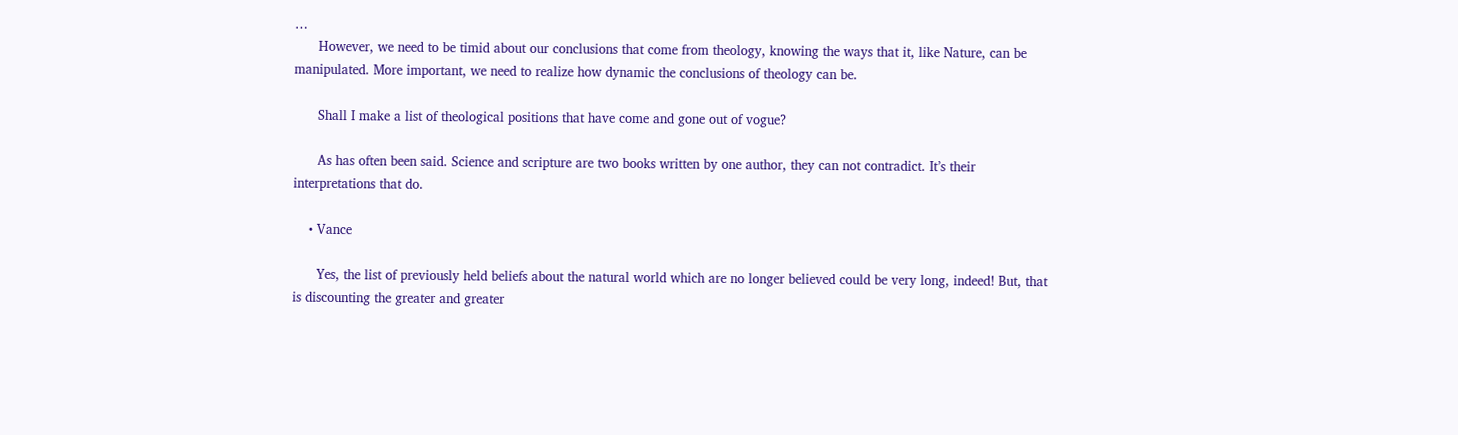…
      However, we need to be timid about our conclusions that come from theology, knowing the ways that it, like Nature, can be manipulated. More important, we need to realize how dynamic the conclusions of theology can be.

      Shall I make a list of theological positions that have come and gone out of vogue?

      As has often been said. Science and scripture are two books written by one author, they can not contradict. It’s their interpretations that do.

    • Vance

      Yes, the list of previously held beliefs about the natural world which are no longer believed could be very long, indeed! But, that is discounting the greater and greater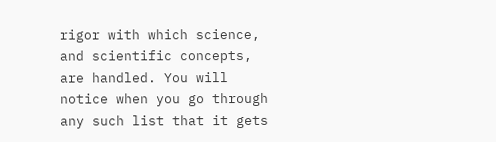rigor with which science, and scientific concepts, are handled. You will notice when you go through any such list that it gets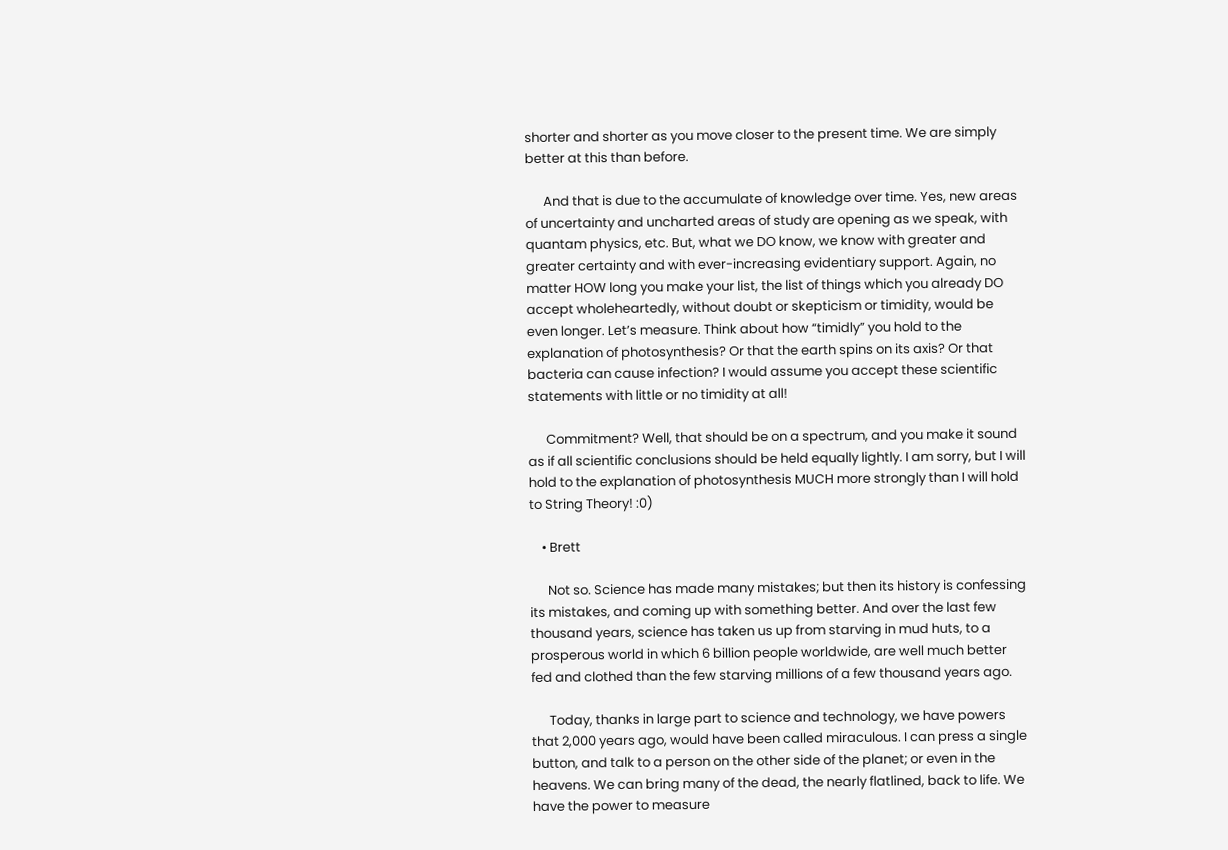shorter and shorter as you move closer to the present time. We are simply better at this than before.

      And that is due to the accumulate of knowledge over time. Yes, new areas of uncertainty and uncharted areas of study are opening as we speak, with quantam physics, etc. But, what we DO know, we know with greater and greater certainty and with ever-increasing evidentiary support. Again, no matter HOW long you make your list, the list of things which you already DO accept wholeheartedly, without doubt or skepticism or timidity, would be even longer. Let’s measure. Think about how “timidly” you hold to the explanation of photosynthesis? Or that the earth spins on its axis? Or that bacteria can cause infection? I would assume you accept these scientific statements with little or no timidity at all!

      Commitment? Well, that should be on a spectrum, and you make it sound as if all scientific conclusions should be held equally lightly. I am sorry, but I will hold to the explanation of photosynthesis MUCH more strongly than I will hold to String Theory! :0)

    • Brett

      Not so. Science has made many mistakes; but then its history is confessing its mistakes, and coming up with something better. And over the last few thousand years, science has taken us up from starving in mud huts, to a prosperous world in which 6 billion people worldwide, are well much better fed and clothed than the few starving millions of a few thousand years ago.

      Today, thanks in large part to science and technology, we have powers that 2,000 years ago, would have been called miraculous. I can press a single button, and talk to a person on the other side of the planet; or even in the heavens. We can bring many of the dead, the nearly flatlined, back to life. We have the power to measure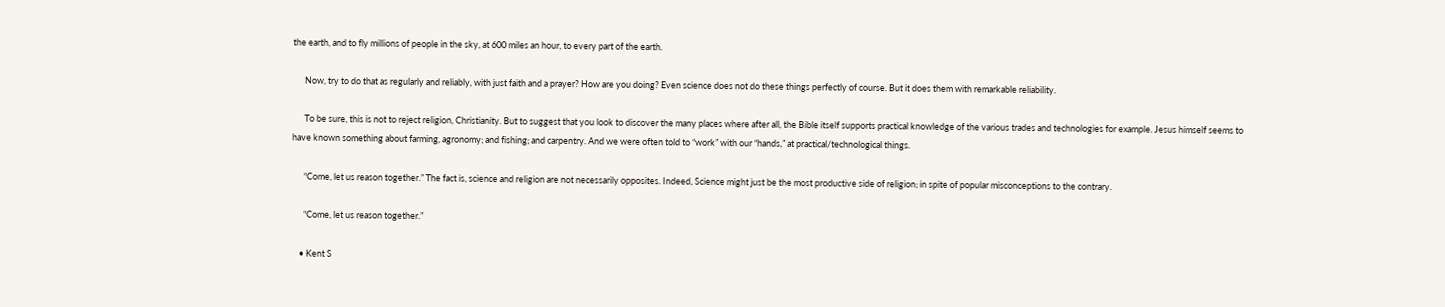the earth, and to fly millions of people in the sky, at 600 miles an hour, to every part of the earth.

      Now, try to do that as regularly and reliably, with just faith and a prayer? How are you doing? Even science does not do these things perfectly of course. But it does them with remarkable reliability.

      To be sure, this is not to reject religion, Christianity. But to suggest that you look to discover the many places where after all, the Bible itself supports practical knowledge of the various trades and technologies for example. Jesus himself seems to have known something about farming, agronomy; and fishing; and carpentry. And we were often told to “work” with our “hands,” at practical/technological things.

      “Come, let us reason together.” The fact is, science and religion are not necessarily opposites. Indeed, Science might just be the most productive side of religion; in spite of popular misconceptions to the contrary.

      “Come, let us reason together.”

    • Kent S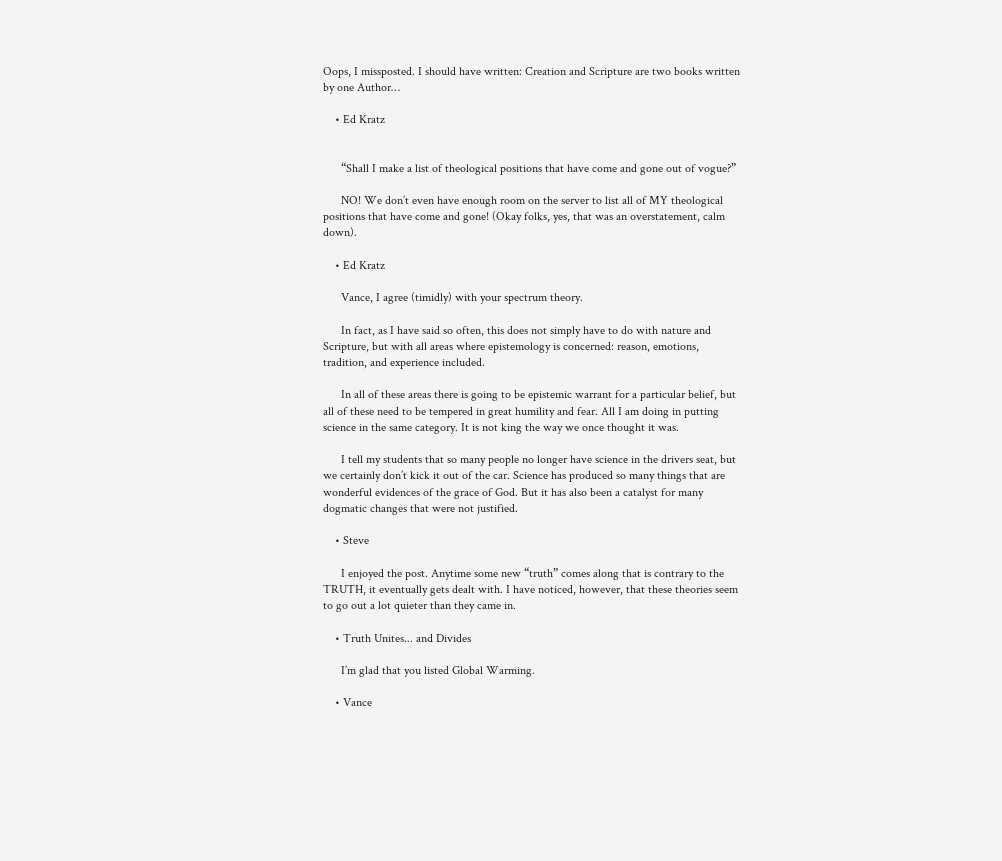Oops, I missposted. I should have written: Creation and Scripture are two books written by one Author…

    • Ed Kratz


      “Shall I make a list of theological positions that have come and gone out of vogue?”

      NO! We don’t even have enough room on the server to list all of MY theological positions that have come and gone! (Okay folks, yes, that was an overstatement, calm down).

    • Ed Kratz

      Vance, I agree (timidly) with your spectrum theory.

      In fact, as I have said so often, this does not simply have to do with nature and Scripture, but with all areas where epistemology is concerned: reason, emotions, tradition, and experience included.

      In all of these areas there is going to be epistemic warrant for a particular belief, but all of these need to be tempered in great humility and fear. All I am doing in putting science in the same category. It is not king the way we once thought it was.

      I tell my students that so many people no longer have science in the drivers seat, but we certainly don’t kick it out of the car. Science has produced so many things that are wonderful evidences of the grace of God. But it has also been a catalyst for many dogmatic changes that were not justified.

    • Steve

      I enjoyed the post. Anytime some new “truth” comes along that is contrary to the TRUTH, it eventually gets dealt with. I have noticed, however, that these theories seem to go out a lot quieter than they came in.

    • Truth Unites... and Divides

      I’m glad that you listed Global Warming.

    • Vance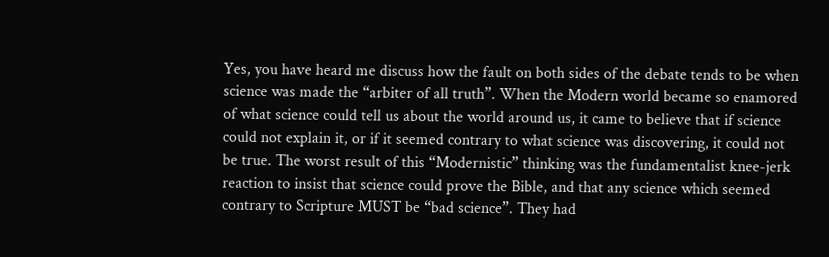Yes, you have heard me discuss how the fault on both sides of the debate tends to be when science was made the “arbiter of all truth”. When the Modern world became so enamored of what science could tell us about the world around us, it came to believe that if science could not explain it, or if it seemed contrary to what science was discovering, it could not be true. The worst result of this “Modernistic” thinking was the fundamentalist knee-jerk reaction to insist that science could prove the Bible, and that any science which seemed contrary to Scripture MUST be “bad science”. They had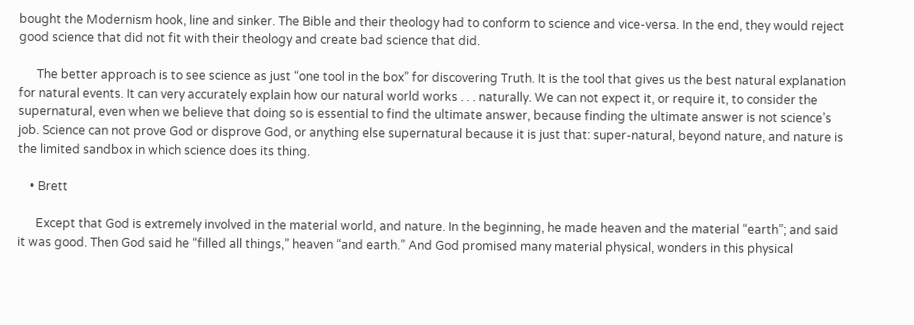bought the Modernism hook, line and sinker. The Bible and their theology had to conform to science and vice-versa. In the end, they would reject good science that did not fit with their theology and create bad science that did.

      The better approach is to see science as just “one tool in the box” for discovering Truth. It is the tool that gives us the best natural explanation for natural events. It can very accurately explain how our natural world works . . . naturally. We can not expect it, or require it, to consider the supernatural, even when we believe that doing so is essential to find the ultimate answer, because finding the ultimate answer is not science’s job. Science can not prove God or disprove God, or anything else supernatural because it is just that: super-natural, beyond nature, and nature is the limited sandbox in which science does its thing.

    • Brett

      Except that God is extremely involved in the material world, and nature. In the beginning, he made heaven and the material “earth”; and said it was good. Then God said he “filled all things,” heaven “and earth.” And God promised many material physical, wonders in this physical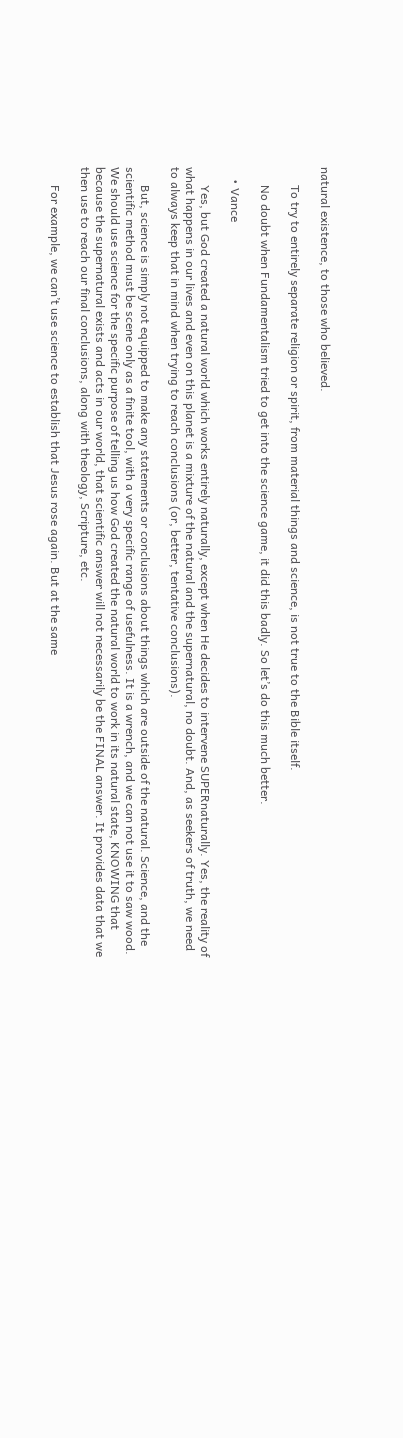natural existence, to those who believed.

      To try to entirely separate religion or spirit, from material things and science, is not true to the Bible itself.

      No doubt when Fundamentalism tried to get into the science game, it did this badly. So let’s do this much better.

    • Vance

      Yes, but God created a natural world which works entirely naturally, except when He decides to intervene SUPERnaturally. Yes, the reality of what happens in our lives and even on this planet is a mixture of the natural and the supernatural, no doubt. And, as seekers of truth, we need to always keep that in mind when trying to reach conclusions (or, better, tentative conclusions).

      But, science is simply not equipped to make any statements or conclusions about things which are outside of the natural. Science, and the scientific method must be scene only as a finite tool, with a very specific range of usefulness. It is a wrench, and we can not use it to saw wood. We should use science for the specific purpose of telling us how God created the natural world to work in its natural state, KNOWING that because the supernatural exists and acts in our world, that scientific answer will not necessarily be the FINAL answer. It provides data that we then use to reach our final conclusions, along with theology, Scripture, etc.

      For example, we can’t use science to establish that Jesus rose again. But at the same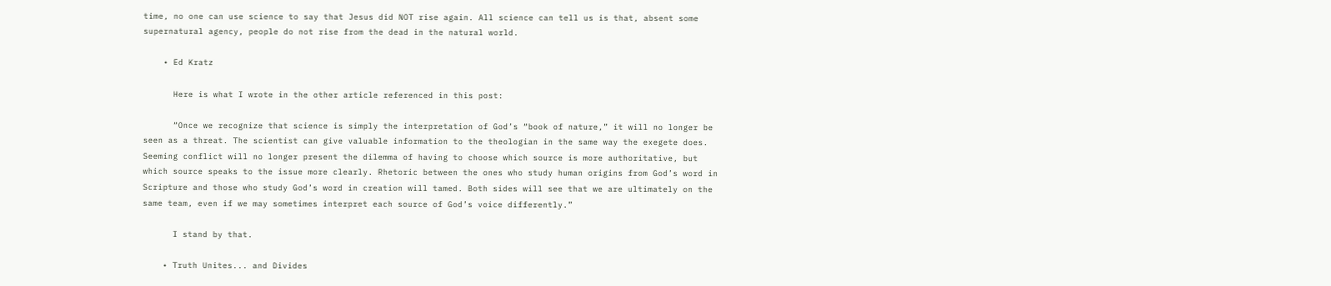time, no one can use science to say that Jesus did NOT rise again. All science can tell us is that, absent some supernatural agency, people do not rise from the dead in the natural world.

    • Ed Kratz

      Here is what I wrote in the other article referenced in this post:

      “Once we recognize that science is simply the interpretation of God’s “book of nature,” it will no longer be seen as a threat. The scientist can give valuable information to the theologian in the same way the exegete does. Seeming conflict will no longer present the dilemma of having to choose which source is more authoritative, but which source speaks to the issue more clearly. Rhetoric between the ones who study human origins from God’s word in Scripture and those who study God’s word in creation will tamed. Both sides will see that we are ultimately on the same team, even if we may sometimes interpret each source of God’s voice differently.”

      I stand by that.

    • Truth Unites... and Divides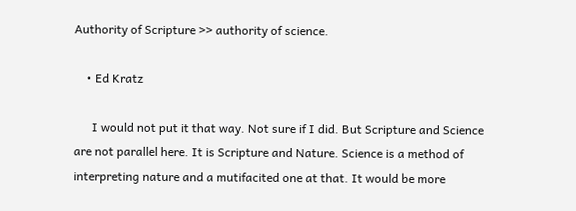Authority of Scripture >> authority of science.

    • Ed Kratz

      I would not put it that way. Not sure if I did. But Scripture and Science are not parallel here. It is Scripture and Nature. Science is a method of interpreting nature and a mutifacited one at that. It would be more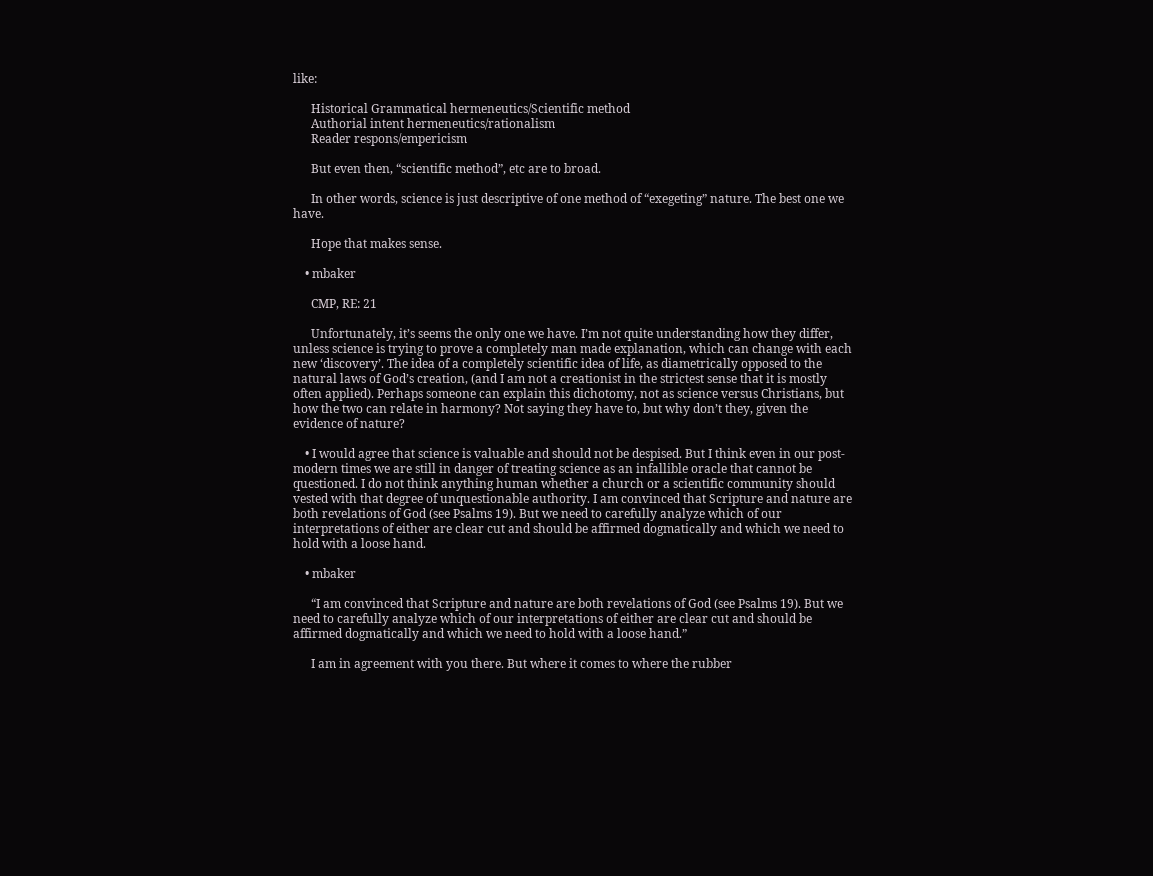like:

      Historical Grammatical hermeneutics/Scientific method
      Authorial intent hermeneutics/rationalism
      Reader respons/empericism

      But even then, “scientific method”, etc are to broad.

      In other words, science is just descriptive of one method of “exegeting” nature. The best one we have.

      Hope that makes sense.

    • mbaker

      CMP, RE: 21

      Unfortunately, it’s seems the only one we have. I’m not quite understanding how they differ, unless science is trying to prove a completely man made explanation, which can change with each new ‘discovery’. The idea of a completely scientific idea of life, as diametrically opposed to the natural laws of God’s creation, (and I am not a creationist in the strictest sense that it is mostly often applied). Perhaps someone can explain this dichotomy, not as science versus Christians, but how the two can relate in harmony? Not saying they have to, but why don’t they, given the evidence of nature?

    • I would agree that science is valuable and should not be despised. But I think even in our post-modern times we are still in danger of treating science as an infallible oracle that cannot be questioned. I do not think anything human whether a church or a scientific community should vested with that degree of unquestionable authority. I am convinced that Scripture and nature are both revelations of God (see Psalms 19). But we need to carefully analyze which of our interpretations of either are clear cut and should be affirmed dogmatically and which we need to hold with a loose hand.

    • mbaker

      “I am convinced that Scripture and nature are both revelations of God (see Psalms 19). But we need to carefully analyze which of our interpretations of either are clear cut and should be affirmed dogmatically and which we need to hold with a loose hand.”

      I am in agreement with you there. But where it comes to where the rubber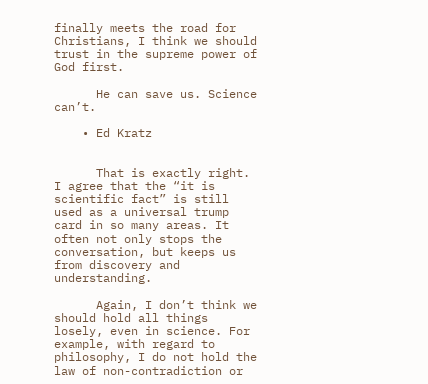finally meets the road for Christians, I think we should trust in the supreme power of God first.

      He can save us. Science can’t.

    • Ed Kratz


      That is exactly right. I agree that the “it is scientific fact” is still used as a universal trump card in so many areas. It often not only stops the conversation, but keeps us from discovery and understanding.

      Again, I don’t think we should hold all things losely, even in science. For example, with regard to philosophy, I do not hold the law of non-contradiction or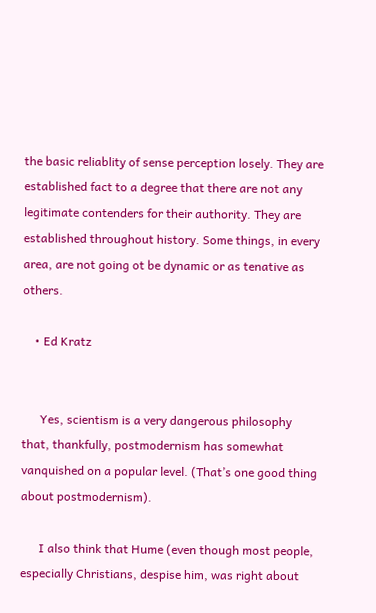the basic reliablity of sense perception losely. They are established fact to a degree that there are not any legitimate contenders for their authority. They are established throughout history. Some things, in every area, are not going ot be dynamic or as tenative as others.

    • Ed Kratz


      Yes, scientism is a very dangerous philosophy that, thankfully, postmodernism has somewhat vanquished on a popular level. (That’s one good thing about postmodernism).

      I also think that Hume (even though most people, especially Christians, despise him, was right about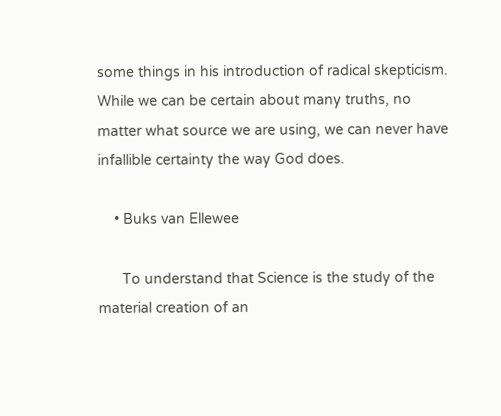some things in his introduction of radical skepticism. While we can be certain about many truths, no matter what source we are using, we can never have infallible certainty the way God does.

    • Buks van Ellewee

      To understand that Science is the study of the material creation of an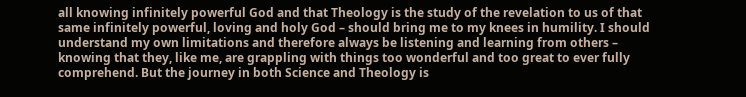all knowing infinitely powerful God and that Theology is the study of the revelation to us of that same infinitely powerful, loving and holy God – should bring me to my knees in humility. I should understand my own limitations and therefore always be listening and learning from others – knowing that they, like me, are grappling with things too wonderful and too great to ever fully comprehend. But the journey in both Science and Theology is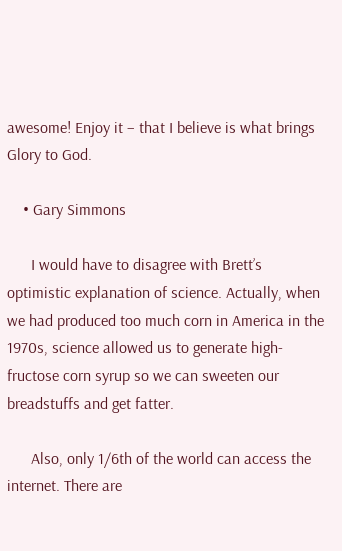awesome! Enjoy it – that I believe is what brings Glory to God.

    • Gary Simmons

      I would have to disagree with Brett’s optimistic explanation of science. Actually, when we had produced too much corn in America in the 1970s, science allowed us to generate high-fructose corn syrup so we can sweeten our breadstuffs and get fatter.

      Also, only 1/6th of the world can access the internet. There are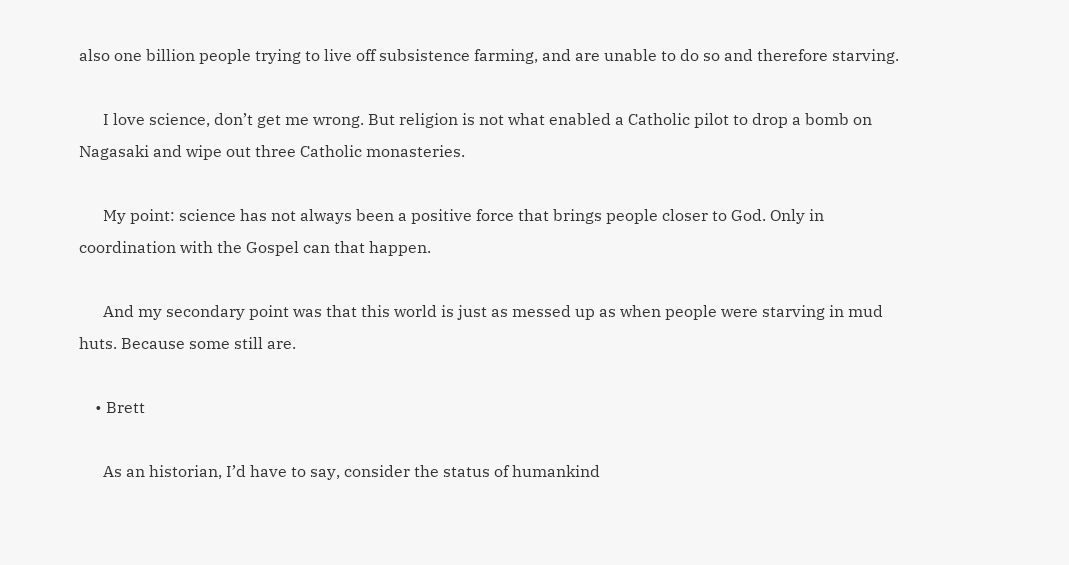also one billion people trying to live off subsistence farming, and are unable to do so and therefore starving.

      I love science, don’t get me wrong. But religion is not what enabled a Catholic pilot to drop a bomb on Nagasaki and wipe out three Catholic monasteries.

      My point: science has not always been a positive force that brings people closer to God. Only in coordination with the Gospel can that happen.

      And my secondary point was that this world is just as messed up as when people were starving in mud huts. Because some still are.

    • Brett

      As an historian, I’d have to say, consider the status of humankind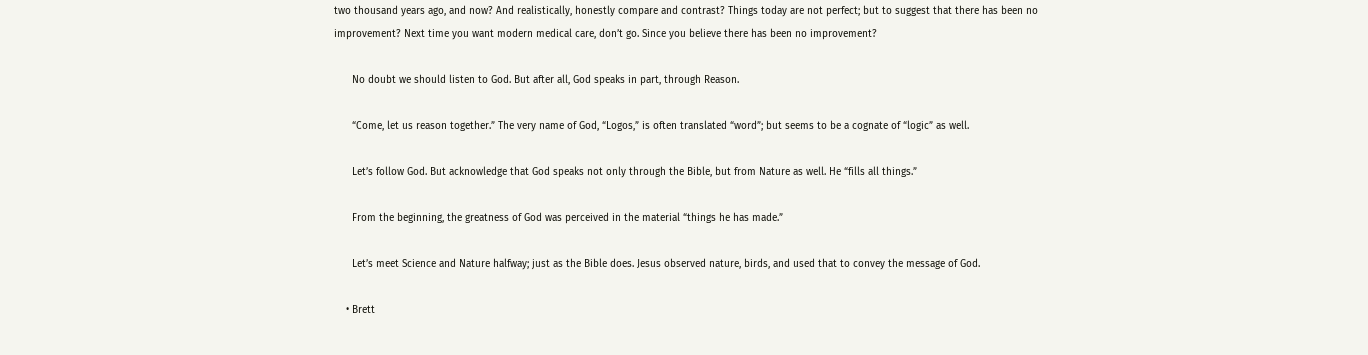two thousand years ago, and now? And realistically, honestly compare and contrast? Things today are not perfect; but to suggest that there has been no improvement? Next time you want modern medical care, don’t go. Since you believe there has been no improvement?

      No doubt we should listen to God. But after all, God speaks in part, through Reason.

      “Come, let us reason together.” The very name of God, “Logos,” is often translated “word”; but seems to be a cognate of “logic” as well.

      Let’s follow God. But acknowledge that God speaks not only through the Bible, but from Nature as well. He “fills all things.”

      From the beginning, the greatness of God was perceived in the material “things he has made.”

      Let’s meet Science and Nature halfway; just as the Bible does. Jesus observed nature, birds, and used that to convey the message of God.

    • Brett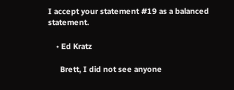I accept your statement #19 as a balanced statement.

    • Ed Kratz

      Brett, I did not see anyone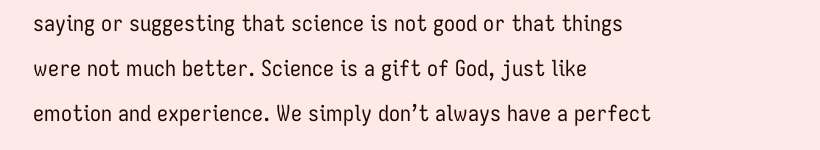saying or suggesting that science is not good or that things were not much better. Science is a gift of God, just like emotion and experience. We simply don’t always have a perfect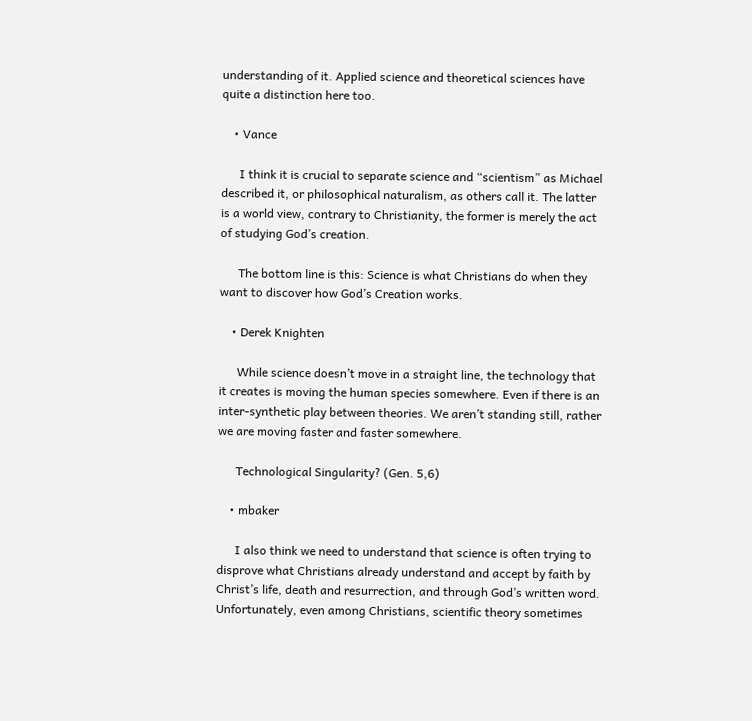understanding of it. Applied science and theoretical sciences have quite a distinction here too.

    • Vance

      I think it is crucial to separate science and “scientism” as Michael described it, or philosophical naturalism, as others call it. The latter is a world view, contrary to Christianity, the former is merely the act of studying God’s creation.

      The bottom line is this: Science is what Christians do when they want to discover how God’s Creation works.

    • Derek Knighten

      While science doesn’t move in a straight line, the technology that it creates is moving the human species somewhere. Even if there is an inter-synthetic play between theories. We aren’t standing still, rather we are moving faster and faster somewhere.

      Technological Singularity? (Gen. 5,6)

    • mbaker

      I also think we need to understand that science is often trying to disprove what Christians already understand and accept by faith by Christ’s life, death and resurrection, and through God’s written word. Unfortunately, even among Christians, scientific theory sometimes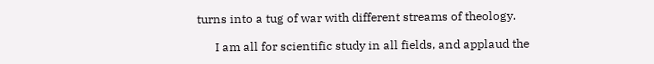turns into a tug of war with different streams of theology.

      I am all for scientific study in all fields, and applaud the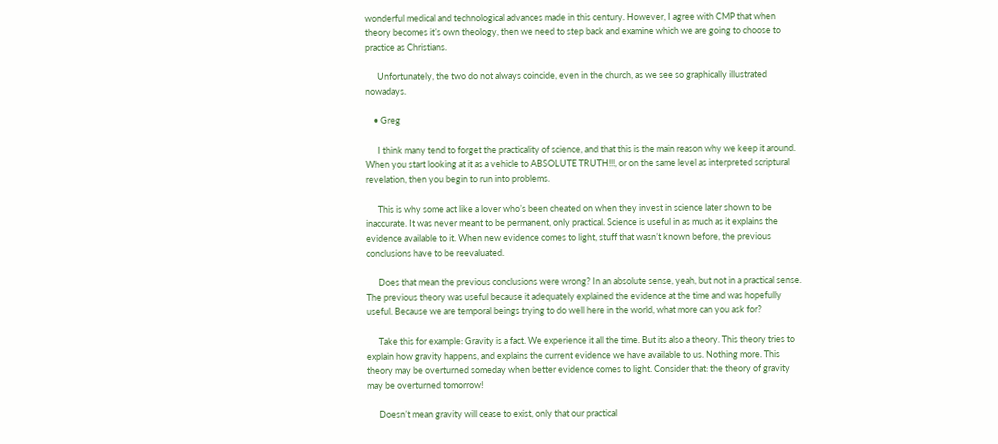wonderful medical and technological advances made in this century. However, I agree with CMP that when theory becomes it’s own theology, then we need to step back and examine which we are going to choose to practice as Christians.

      Unfortunately, the two do not always coincide, even in the church, as we see so graphically illustrated nowadays.

    • Greg

      I think many tend to forget the practicality of science, and that this is the main reason why we keep it around. When you start looking at it as a vehicle to ABSOLUTE TRUTH!!!, or on the same level as interpreted scriptural revelation, then you begin to run into problems.

      This is why some act like a lover who’s been cheated on when they invest in science later shown to be inaccurate. It was never meant to be permanent, only practical. Science is useful in as much as it explains the evidence available to it. When new evidence comes to light, stuff that wasn’t known before, the previous conclusions have to be reevaluated.

      Does that mean the previous conclusions were wrong? In an absolute sense, yeah, but not in a practical sense. The previous theory was useful because it adequately explained the evidence at the time and was hopefully useful. Because we are temporal beings trying to do well here in the world, what more can you ask for?

      Take this for example: Gravity is a fact. We experience it all the time. But its also a theory. This theory tries to explain how gravity happens, and explains the current evidence we have available to us. Nothing more. This theory may be overturned someday when better evidence comes to light. Consider that: the theory of gravity may be overturned tomorrow!

      Doesn’t mean gravity will cease to exist, only that our practical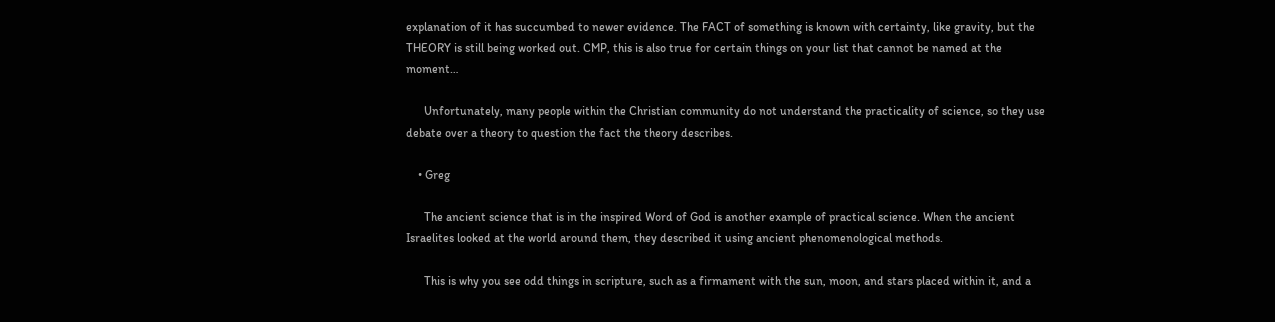explanation of it has succumbed to newer evidence. The FACT of something is known with certainty, like gravity, but the THEORY is still being worked out. CMP, this is also true for certain things on your list that cannot be named at the moment…

      Unfortunately, many people within the Christian community do not understand the practicality of science, so they use debate over a theory to question the fact the theory describes.

    • Greg

      The ancient science that is in the inspired Word of God is another example of practical science. When the ancient Israelites looked at the world around them, they described it using ancient phenomenological methods.

      This is why you see odd things in scripture, such as a firmament with the sun, moon, and stars placed within it, and a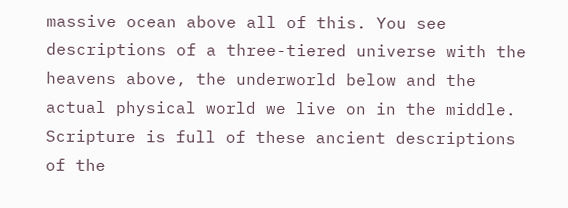massive ocean above all of this. You see descriptions of a three-tiered universe with the heavens above, the underworld below and the actual physical world we live on in the middle. Scripture is full of these ancient descriptions of the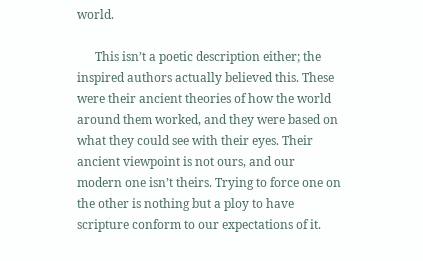world.

      This isn’t a poetic description either; the inspired authors actually believed this. These were their ancient theories of how the world around them worked, and they were based on what they could see with their eyes. Their ancient viewpoint is not ours, and our modern one isn’t theirs. Trying to force one on the other is nothing but a ploy to have scripture conform to our expectations of it.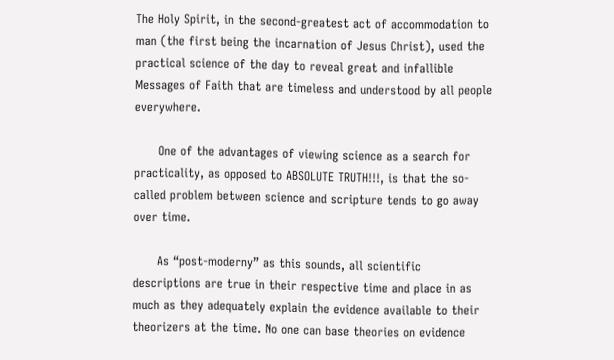The Holy Spirit, in the second-greatest act of accommodation to man (the first being the incarnation of Jesus Christ), used the practical science of the day to reveal great and infallible Messages of Faith that are timeless and understood by all people everywhere.

      One of the advantages of viewing science as a search for practicality, as opposed to ABSOLUTE TRUTH!!!, is that the so-called problem between science and scripture tends to go away over time.

      As “post-moderny” as this sounds, all scientific descriptions are true in their respective time and place in as much as they adequately explain the evidence available to their theorizers at the time. No one can base theories on evidence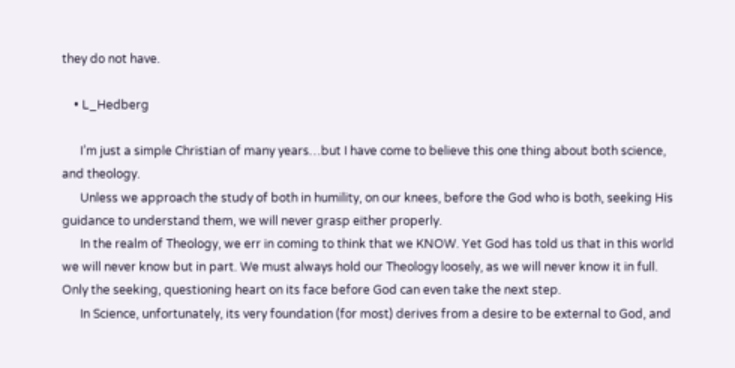they do not have.

    • L_Hedberg

      I’m just a simple Christian of many years…but I have come to believe this one thing about both science, and theology.
      Unless we approach the study of both in humility, on our knees, before the God who is both, seeking His guidance to understand them, we will never grasp either properly.
      In the realm of Theology, we err in coming to think that we KNOW. Yet God has told us that in this world we will never know but in part. We must always hold our Theology loosely, as we will never know it in full. Only the seeking, questioning heart on its face before God can even take the next step.
      In Science, unfortunately, its very foundation (for most) derives from a desire to be external to God, and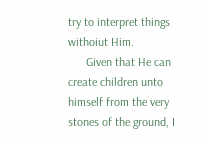try to interpret things withoiut Him.
      Given that He can create children unto himself from the very stones of the ground, I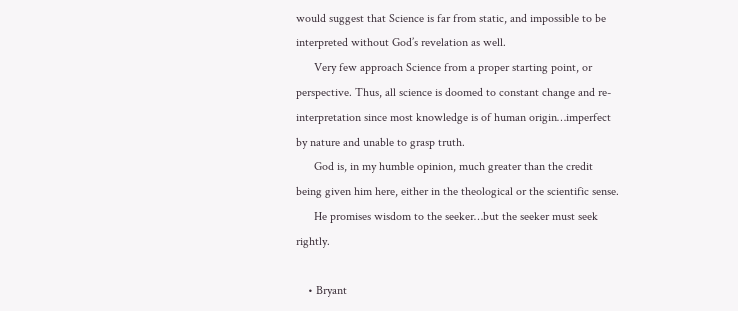would suggest that Science is far from static, and impossible to be interpreted without God’s revelation as well.
      Very few approach Science from a proper starting point, or perspective. Thus, all science is doomed to constant change and re-interpretation since most knowledge is of human origin…imperfect by nature and unable to grasp truth.
      God is, in my humble opinion, much greater than the credit being given him here, either in the theological or the scientific sense.
      He promises wisdom to the seeker…but the seeker must seek rightly.

    • Bryant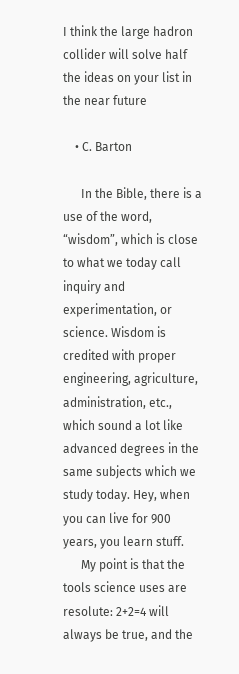I think the large hadron collider will solve half the ideas on your list in the near future

    • C. Barton

      In the Bible, there is a use of the word, “wisdom”, which is close to what we today call inquiry and experimentation, or science. Wisdom is credited with proper engineering, agriculture, administration, etc., which sound a lot like advanced degrees in the same subjects which we study today. Hey, when you can live for 900 years, you learn stuff.
      My point is that the tools science uses are resolute: 2+2=4 will always be true, and the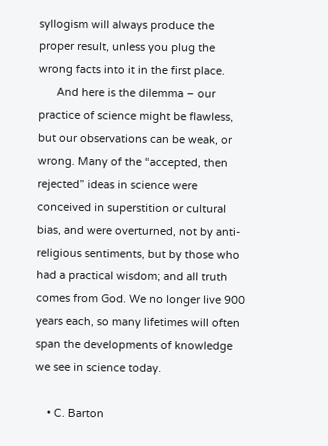syllogism will always produce the proper result, unless you plug the wrong facts into it in the first place.
      And here is the dilemma – our practice of science might be flawless, but our observations can be weak, or wrong. Many of the “accepted, then rejected” ideas in science were conceived in superstition or cultural bias, and were overturned, not by anti-religious sentiments, but by those who had a practical wisdom; and all truth comes from God. We no longer live 900 years each, so many lifetimes will often span the developments of knowledge we see in science today.

    • C. Barton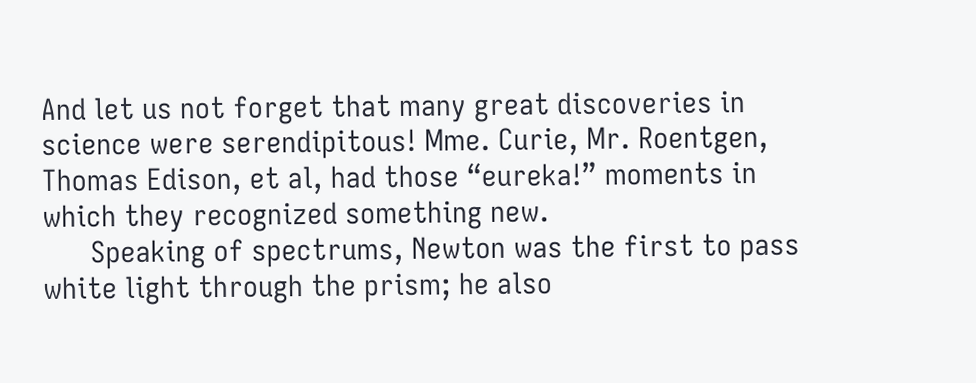And let us not forget that many great discoveries in science were serendipitous! Mme. Curie, Mr. Roentgen, Thomas Edison, et al, had those “eureka!” moments in which they recognized something new.
      Speaking of spectrums, Newton was the first to pass white light through the prism; he also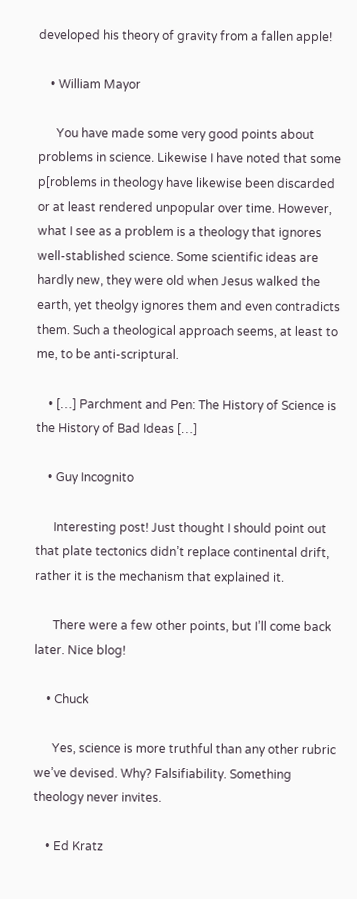developed his theory of gravity from a fallen apple!

    • William Mayor

      You have made some very good points about problems in science. Likewise I have noted that some p[roblems in theology have likewise been discarded or at least rendered unpopular over time. However, what I see as a problem is a theology that ignores well-stablished science. Some scientific ideas are hardly new, they were old when Jesus walked the earth, yet theolgy ignores them and even contradicts them. Such a theological approach seems, at least to me, to be anti-scriptural.

    • […] Parchment and Pen: The History of Science is the History of Bad Ideas […]

    • Guy Incognito

      Interesting post! Just thought I should point out that plate tectonics didn’t replace continental drift, rather it is the mechanism that explained it.

      There were a few other points, but I’ll come back later. Nice blog!

    • Chuck

      Yes, science is more truthful than any other rubric we’ve devised. Why? Falsifiability. Something theology never invites.

    • Ed Kratz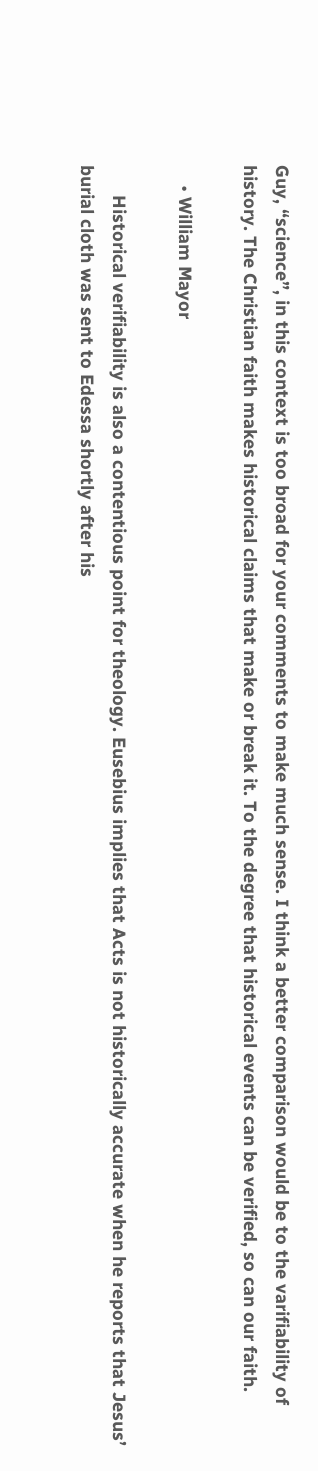Guy, “science”, in this context is too broad for your comments to make much sense. I think a better comparison would be to the varifiability of history. The Christian faith makes historical claims that make or break it. To the degree that historical events can be verified, so can our faith.

    • William Mayor

      Historical verifiability is also a contentious point for theology. Eusebius implies that Acts is not historically accurate when he reports that Jesus’ burial cloth was sent to Edessa shortly after his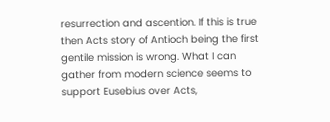resurrection and ascention. If this is true then Acts story of Antioch being the first gentile mission is wrong. What I can gather from modern science seems to support Eusebius over Acts,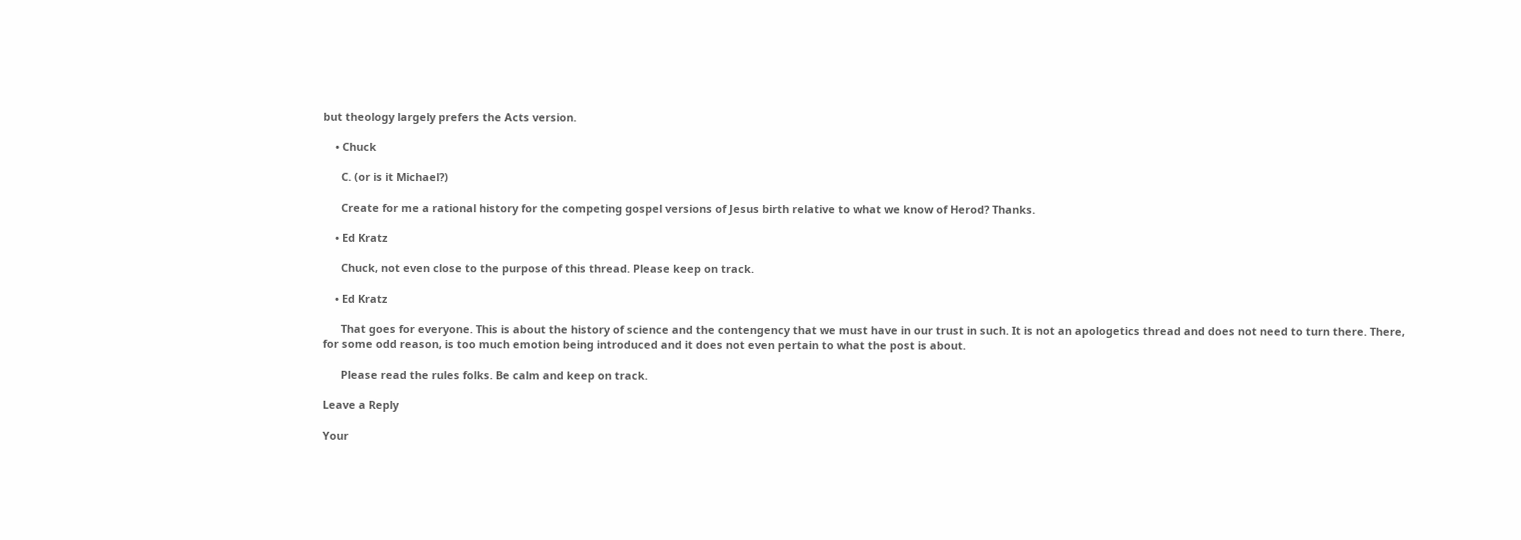but theology largely prefers the Acts version.

    • Chuck

      C. (or is it Michael?)

      Create for me a rational history for the competing gospel versions of Jesus birth relative to what we know of Herod? Thanks.

    • Ed Kratz

      Chuck, not even close to the purpose of this thread. Please keep on track.

    • Ed Kratz

      That goes for everyone. This is about the history of science and the contengency that we must have in our trust in such. It is not an apologetics thread and does not need to turn there. There, for some odd reason, is too much emotion being introduced and it does not even pertain to what the post is about.

      Please read the rules folks. Be calm and keep on track.

Leave a Reply

Your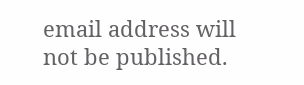email address will not be published.